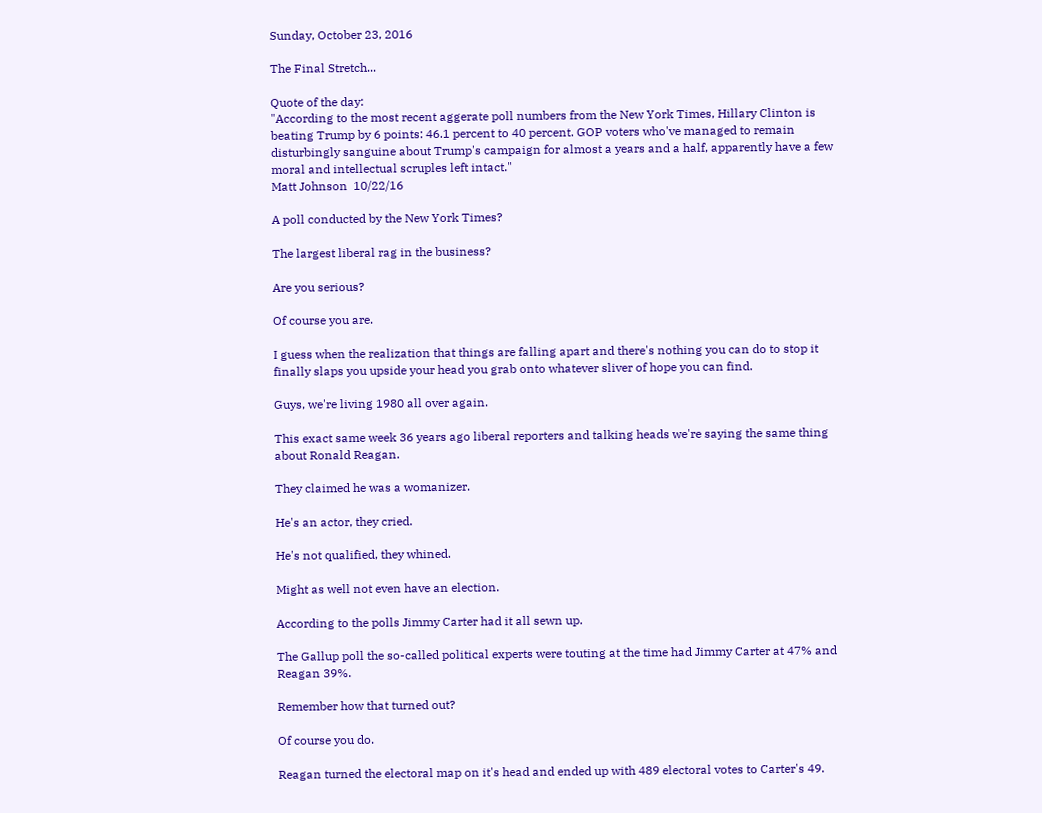Sunday, October 23, 2016

The Final Stretch...

Quote of the day:
"According to the most recent aggerate poll numbers from the New York Times, Hillary Clinton is beating Trump by 6 points: 46.1 percent to 40 percent. GOP voters who've managed to remain disturbingly sanguine about Trump's campaign for almost a years and a half, apparently have a few moral and intellectual scruples left intact."
Matt Johnson  10/22/16

A poll conducted by the New York Times?

The largest liberal rag in the business?

Are you serious?

Of course you are.

I guess when the realization that things are falling apart and there's nothing you can do to stop it finally slaps you upside your head you grab onto whatever sliver of hope you can find.

Guys, we're living 1980 all over again.

This exact same week 36 years ago liberal reporters and talking heads we're saying the same thing about Ronald Reagan.

They claimed he was a womanizer.

He's an actor, they cried.

He's not qualified, they whined.

Might as well not even have an election.

According to the polls Jimmy Carter had it all sewn up.

The Gallup poll the so-called political experts were touting at the time had Jimmy Carter at 47% and Reagan 39%.

Remember how that turned out?

Of course you do.

Reagan turned the electoral map on it's head and ended up with 489 electoral votes to Carter's 49.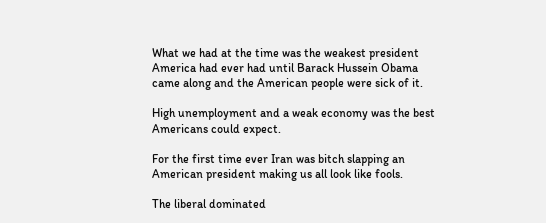What we had at the time was the weakest president America had ever had until Barack Hussein Obama came along and the American people were sick of it.

High unemployment and a weak economy was the best Americans could expect.

For the first time ever Iran was bitch slapping an American president making us all look like fools.

The liberal dominated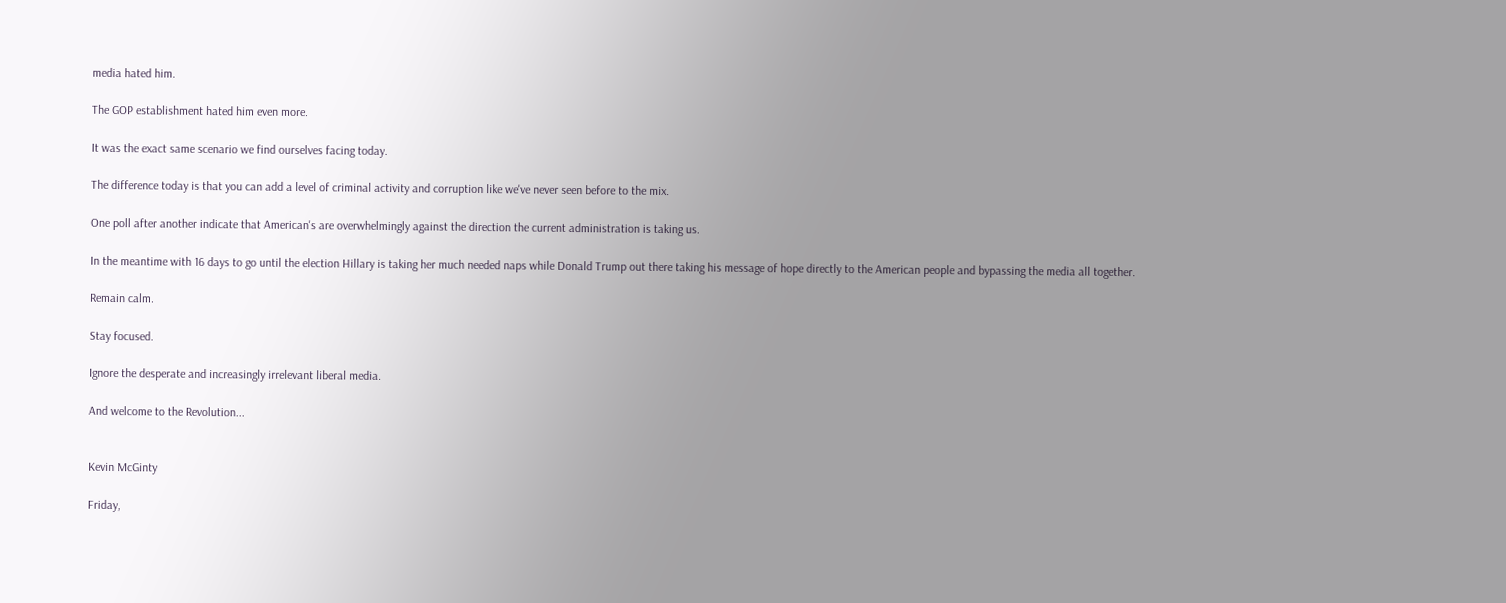media hated him.

The GOP establishment hated him even more.

It was the exact same scenario we find ourselves facing today.

The difference today is that you can add a level of criminal activity and corruption like we've never seen before to the mix.

One poll after another indicate that American's are overwhelmingly against the direction the current administration is taking us.

In the meantime with 16 days to go until the election Hillary is taking her much needed naps while Donald Trump out there taking his message of hope directly to the American people and bypassing the media all together.

Remain calm.

Stay focused.

Ignore the desperate and increasingly irrelevant liberal media.

And welcome to the Revolution...


Kevin McGinty

Friday,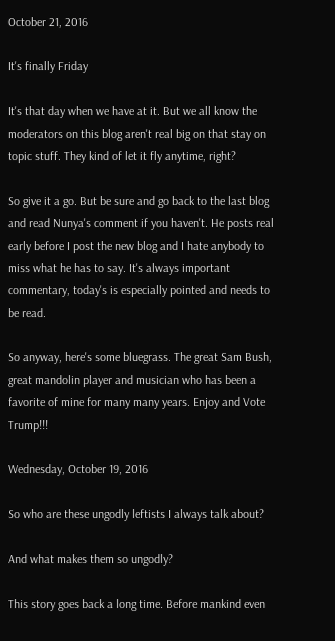October 21, 2016

It's finally Friday

It's that day when we have at it. But we all know the moderators on this blog aren't real big on that stay on topic stuff. They kind of let it fly anytime, right?

So give it a go. But be sure and go back to the last blog and read Nunya's comment if you haven't. He posts real early before I post the new blog and I hate anybody to miss what he has to say. It's always important commentary, today's is especially pointed and needs to be read.

So anyway, here's some bluegrass. The great Sam Bush, great mandolin player and musician who has been a favorite of mine for many many years. Enjoy and Vote Trump!!!

Wednesday, October 19, 2016

So who are these ungodly leftists I always talk about?

And what makes them so ungodly?

This story goes back a long time. Before mankind even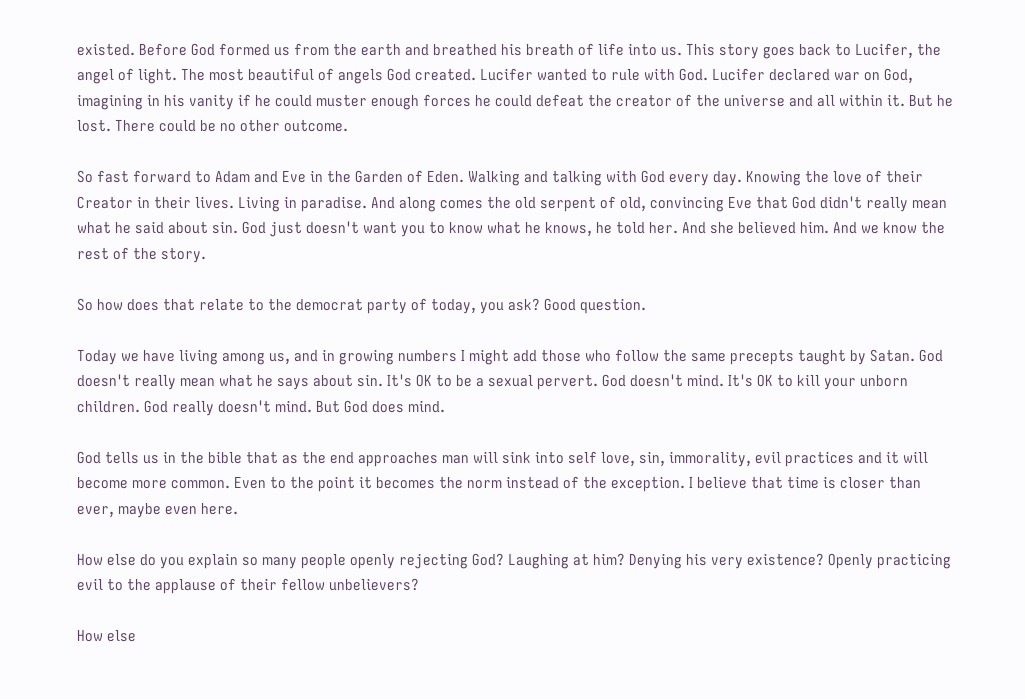existed. Before God formed us from the earth and breathed his breath of life into us. This story goes back to Lucifer, the angel of light. The most beautiful of angels God created. Lucifer wanted to rule with God. Lucifer declared war on God, imagining in his vanity if he could muster enough forces he could defeat the creator of the universe and all within it. But he lost. There could be no other outcome.

So fast forward to Adam and Eve in the Garden of Eden. Walking and talking with God every day. Knowing the love of their Creator in their lives. Living in paradise. And along comes the old serpent of old, convincing Eve that God didn't really mean what he said about sin. God just doesn't want you to know what he knows, he told her. And she believed him. And we know the rest of the story.

So how does that relate to the democrat party of today, you ask? Good question.

Today we have living among us, and in growing numbers I might add those who follow the same precepts taught by Satan. God doesn't really mean what he says about sin. It's OK to be a sexual pervert. God doesn't mind. It's OK to kill your unborn children. God really doesn't mind. But God does mind.

God tells us in the bible that as the end approaches man will sink into self love, sin, immorality, evil practices and it will become more common. Even to the point it becomes the norm instead of the exception. I believe that time is closer than ever, maybe even here.

How else do you explain so many people openly rejecting God? Laughing at him? Denying his very existence? Openly practicing evil to the applause of their fellow unbelievers?

How else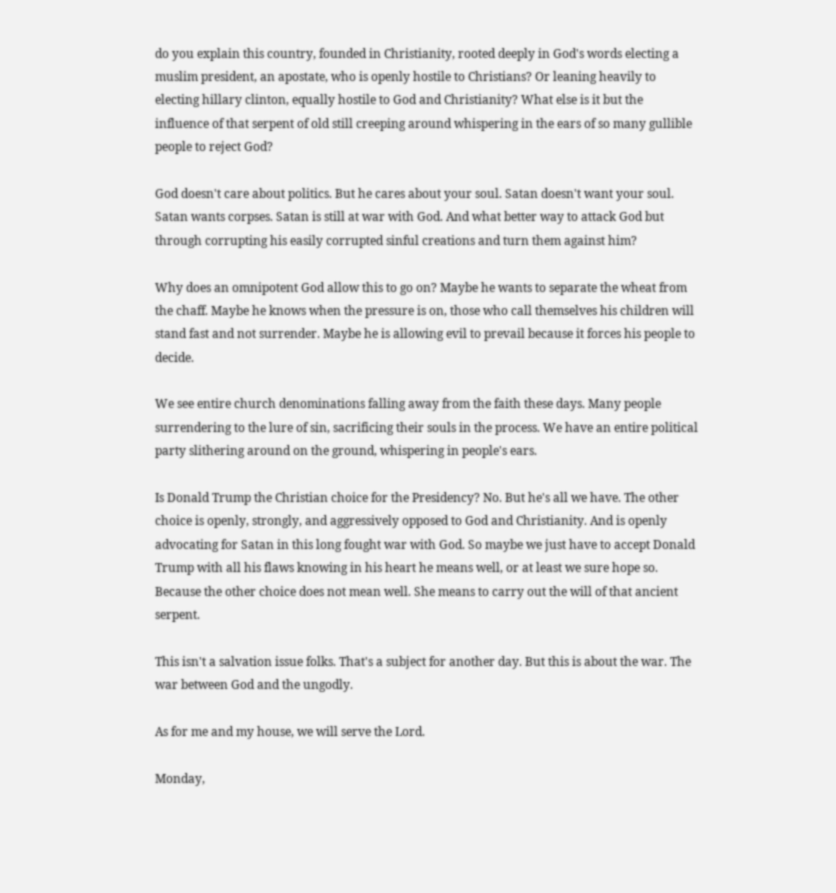do you explain this country, founded in Christianity, rooted deeply in God's words electing a muslim president, an apostate, who is openly hostile to Christians? Or leaning heavily to electing hillary clinton, equally hostile to God and Christianity? What else is it but the influence of that serpent of old still creeping around whispering in the ears of so many gullible people to reject God?

God doesn't care about politics. But he cares about your soul. Satan doesn't want your soul. Satan wants corpses. Satan is still at war with God. And what better way to attack God but through corrupting his easily corrupted sinful creations and turn them against him?

Why does an omnipotent God allow this to go on? Maybe he wants to separate the wheat from the chaff. Maybe he knows when the pressure is on, those who call themselves his children will stand fast and not surrender. Maybe he is allowing evil to prevail because it forces his people to decide.

We see entire church denominations falling away from the faith these days. Many people surrendering to the lure of sin, sacrificing their souls in the process. We have an entire political party slithering around on the ground, whispering in people's ears.

Is Donald Trump the Christian choice for the Presidency? No. But he's all we have. The other choice is openly, strongly, and aggressively opposed to God and Christianity. And is openly advocating for Satan in this long fought war with God. So maybe we just have to accept Donald Trump with all his flaws knowing in his heart he means well, or at least we sure hope so. Because the other choice does not mean well. She means to carry out the will of that ancient serpent.

This isn't a salvation issue folks. That's a subject for another day. But this is about the war. The war between God and the ungodly.

As for me and my house, we will serve the Lord.

Monday,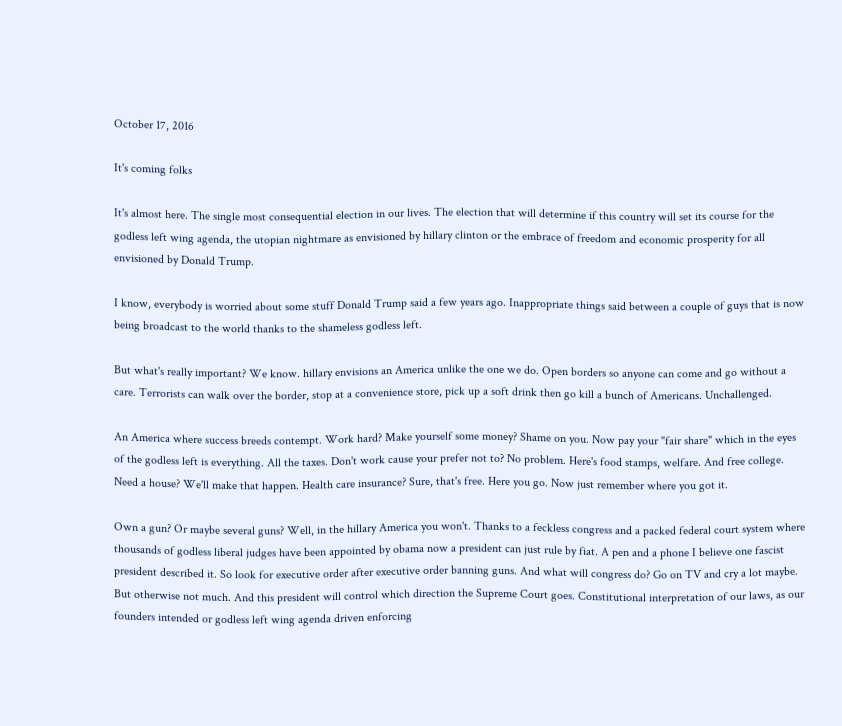October 17, 2016

It's coming folks

It's almost here. The single most consequential election in our lives. The election that will determine if this country will set its course for the godless left wing agenda, the utopian nightmare as envisioned by hillary clinton or the embrace of freedom and economic prosperity for all envisioned by Donald Trump.

I know, everybody is worried about some stuff Donald Trump said a few years ago. Inappropriate things said between a couple of guys that is now being broadcast to the world thanks to the shameless godless left.

But what's really important? We know. hillary envisions an America unlike the one we do. Open borders so anyone can come and go without a care. Terrorists can walk over the border, stop at a convenience store, pick up a soft drink then go kill a bunch of Americans. Unchallenged.

An America where success breeds contempt. Work hard? Make yourself some money? Shame on you. Now pay your "fair share" which in the eyes of the godless left is everything. All the taxes. Don't work cause your prefer not to? No problem. Here's food stamps, welfare. And free college. Need a house? We'll make that happen. Health care insurance? Sure, that's free. Here you go. Now just remember where you got it.

Own a gun? Or maybe several guns? Well, in the hillary America you won't. Thanks to a feckless congress and a packed federal court system where thousands of godless liberal judges have been appointed by obama now a president can just rule by fiat. A pen and a phone I believe one fascist president described it. So look for executive order after executive order banning guns. And what will congress do? Go on TV and cry a lot maybe. But otherwise not much. And this president will control which direction the Supreme Court goes. Constitutional interpretation of our laws, as our founders intended or godless left wing agenda driven enforcing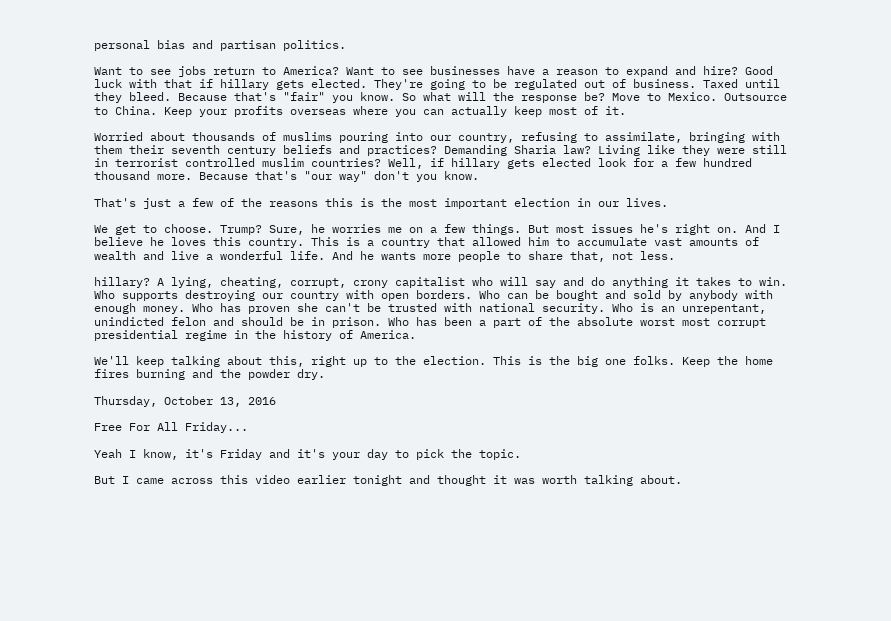personal bias and partisan politics.

Want to see jobs return to America? Want to see businesses have a reason to expand and hire? Good luck with that if hillary gets elected. They're going to be regulated out of business. Taxed until they bleed. Because that's "fair" you know. So what will the response be? Move to Mexico. Outsource to China. Keep your profits overseas where you can actually keep most of it.

Worried about thousands of muslims pouring into our country, refusing to assimilate, bringing with them their seventh century beliefs and practices? Demanding Sharia law? Living like they were still in terrorist controlled muslim countries? Well, if hillary gets elected look for a few hundred thousand more. Because that's "our way" don't you know.

That's just a few of the reasons this is the most important election in our lives.

We get to choose. Trump? Sure, he worries me on a few things. But most issues he's right on. And I believe he loves this country. This is a country that allowed him to accumulate vast amounts of wealth and live a wonderful life. And he wants more people to share that, not less.

hillary? A lying, cheating, corrupt, crony capitalist who will say and do anything it takes to win. Who supports destroying our country with open borders. Who can be bought and sold by anybody with enough money. Who has proven she can't be trusted with national security. Who is an unrepentant, unindicted felon and should be in prison. Who has been a part of the absolute worst most corrupt presidential regime in the history of America.

We'll keep talking about this, right up to the election. This is the big one folks. Keep the home fires burning and the powder dry.

Thursday, October 13, 2016

Free For All Friday...

Yeah I know, it's Friday and it's your day to pick the topic.

But I came across this video earlier tonight and thought it was worth talking about.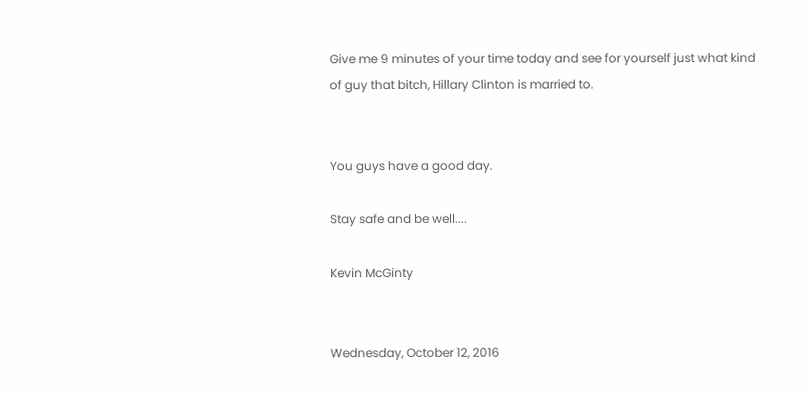Give me 9 minutes of your time today and see for yourself just what kind of guy that bitch, Hillary Clinton is married to.


You guys have a good day.

Stay safe and be well....

Kevin McGinty


Wednesday, October 12, 2016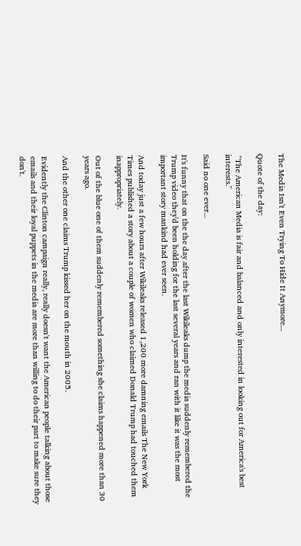The Media Isn't Even Trying To Hide It Anymore...

Quote of the day:

 "The American Media is fair and balanced and only interested in looking out for America's best interests."

Said no one ever...

It's funny that on the the day after the last Wikileaks dump the media suddenly remembered the Trump video they'd been holding for the last several years and ran with it like it was the most important story mankind had ever seen.

And today just a few hours after Wikileaks released 1,200 more damning emails The New York Times published a story about a couple of women who claimed Donald Trump had touched them inappropriately.

Out of the blue one of them suddenly remembered something she claims happened more than 30 years ago.

And the other one claims Trump kissed her on the mouth in 2005.

Evidently the Clinton campaign really, really doesn't want the American people talking about those emails and their loyal puppets in the media are more than willing to do their part to make sure they don't.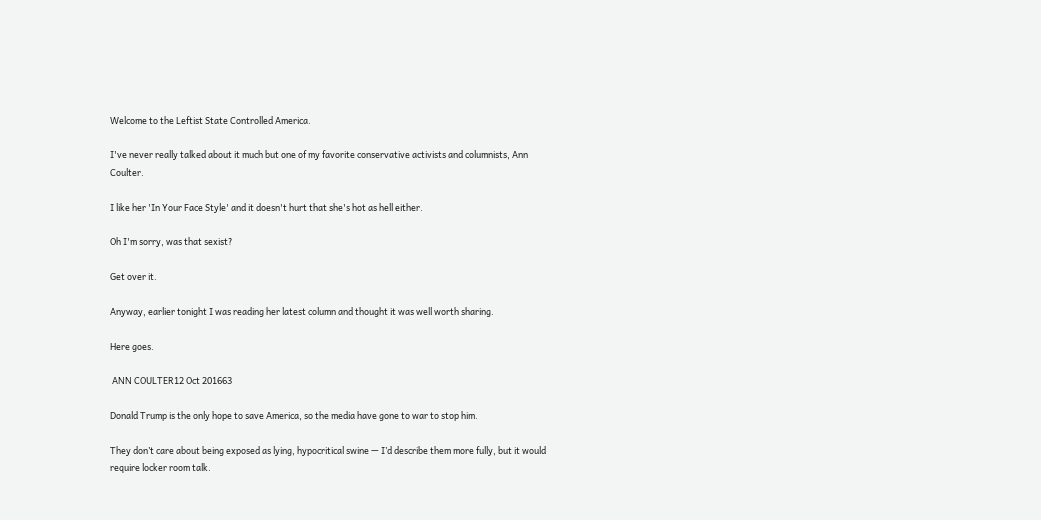Welcome to the Leftist State Controlled America.

I've never really talked about it much but one of my favorite conservative activists and columnists, Ann Coulter.

I like her 'In Your Face Style' and it doesn't hurt that she's hot as hell either.

Oh I'm sorry, was that sexist?

Get over it.

Anyway, earlier tonight I was reading her latest column and thought it was well worth sharing.

Here goes.

 ANN COULTER12 Oct 201663

Donald Trump is the only hope to save America, so the media have gone to war to stop him.

They don’t care about being exposed as lying, hypocritical swine — I’d describe them more fully, but it would require locker room talk.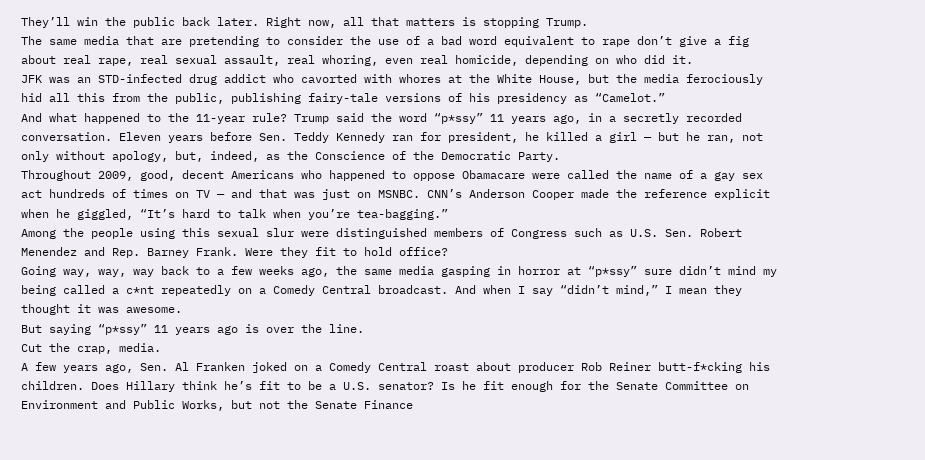They’ll win the public back later. Right now, all that matters is stopping Trump.
The same media that are pretending to consider the use of a bad word equivalent to rape don’t give a fig about real rape, real sexual assault, real whoring, even real homicide, depending on who did it.
JFK was an STD-infected drug addict who cavorted with whores at the White House, but the media ferociously hid all this from the public, publishing fairy-tale versions of his presidency as “Camelot.”
And what happened to the 11-year rule? Trump said the word “p*ssy” 11 years ago, in a secretly recorded conversation. Eleven years before Sen. Teddy Kennedy ran for president, he killed a girl — but he ran, not only without apology, but, indeed, as the Conscience of the Democratic Party.
Throughout 2009, good, decent Americans who happened to oppose Obamacare were called the name of a gay sex act hundreds of times on TV — and that was just on MSNBC. CNN’s Anderson Cooper made the reference explicit when he giggled, “It’s hard to talk when you’re tea-bagging.”
Among the people using this sexual slur were distinguished members of Congress such as U.S. Sen. Robert Menendez and Rep. Barney Frank. Were they fit to hold office?
Going way, way, way back to a few weeks ago, the same media gasping in horror at “p*ssy” sure didn’t mind my being called a c*nt repeatedly on a Comedy Central broadcast. And when I say “didn’t mind,” I mean they thought it was awesome.
But saying “p*ssy” 11 years ago is over the line.
Cut the crap, media.
A few years ago, Sen. Al Franken joked on a Comedy Central roast about producer Rob Reiner butt-f*cking his children. Does Hillary think he’s fit to be a U.S. senator? Is he fit enough for the Senate Committee on Environment and Public Works, but not the Senate Finance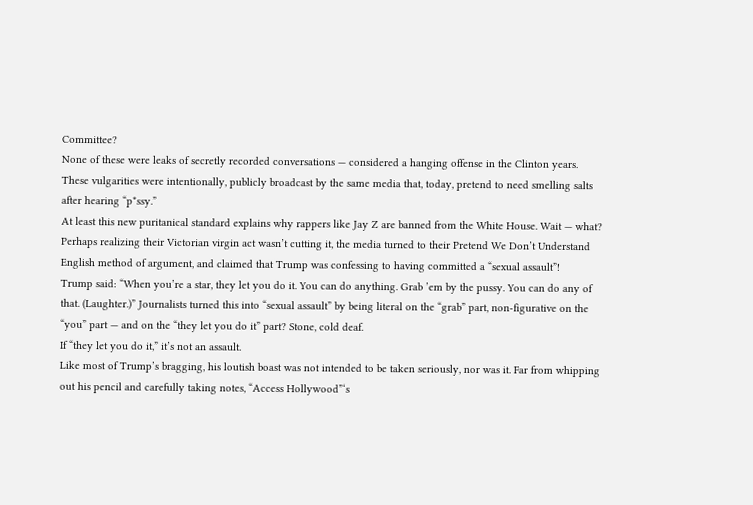Committee?
None of these were leaks of secretly recorded conversations — considered a hanging offense in the Clinton years. These vulgarities were intentionally, publicly broadcast by the same media that, today, pretend to need smelling salts after hearing “p*ssy.”
At least this new puritanical standard explains why rappers like Jay Z are banned from the White House. Wait — what?
Perhaps realizing their Victorian virgin act wasn’t cutting it, the media turned to their Pretend We Don’t Understand English method of argument, and claimed that Trump was confessing to having committed a “sexual assault”!
Trump said: “When you’re a star, they let you do it. You can do anything. Grab ’em by the pussy. You can do any of that. (Laughter.)” Journalists turned this into “sexual assault” by being literal on the “grab” part, non-figurative on the “you” part — and on the “they let you do it” part? Stone, cold deaf.
If “they let you do it,” it’s not an assault.
Like most of Trump’s bragging, his loutish boast was not intended to be taken seriously, nor was it. Far from whipping out his pencil and carefully taking notes, “Access Hollywood”‘s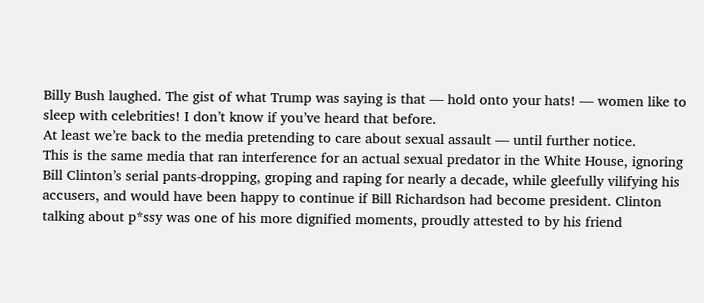Billy Bush laughed. The gist of what Trump was saying is that — hold onto your hats! — women like to sleep with celebrities! I don’t know if you’ve heard that before.
At least we’re back to the media pretending to care about sexual assault — until further notice.
This is the same media that ran interference for an actual sexual predator in the White House, ignoring Bill Clinton’s serial pants-dropping, groping and raping for nearly a decade, while gleefully vilifying his accusers, and would have been happy to continue if Bill Richardson had become president. Clinton talking about p*ssy was one of his more dignified moments, proudly attested to by his friend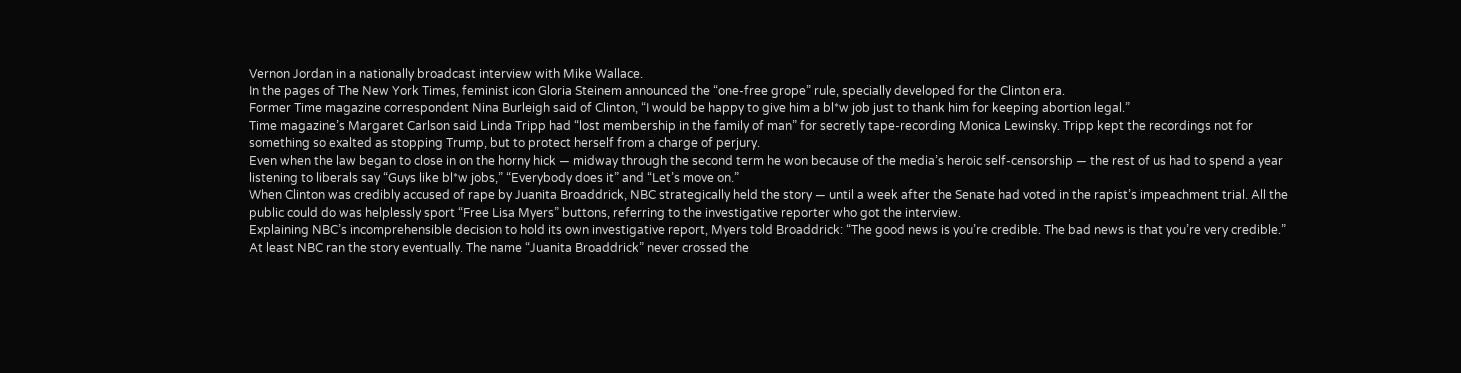Vernon Jordan in a nationally broadcast interview with Mike Wallace.
In the pages of The New York Times, feminist icon Gloria Steinem announced the “one-free grope” rule, specially developed for the Clinton era.
Former Time magazine correspondent Nina Burleigh said of Clinton, “I would be happy to give him a bl*w job just to thank him for keeping abortion legal.”
Time magazine’s Margaret Carlson said Linda Tripp had “lost membership in the family of man” for secretly tape-recording Monica Lewinsky. Tripp kept the recordings not for something so exalted as stopping Trump, but to protect herself from a charge of perjury.
Even when the law began to close in on the horny hick — midway through the second term he won because of the media’s heroic self-censorship — the rest of us had to spend a year listening to liberals say “Guys like bl*w jobs,” “Everybody does it” and “Let’s move on.”
When Clinton was credibly accused of rape by Juanita Broaddrick, NBC strategically held the story — until a week after the Senate had voted in the rapist’s impeachment trial. All the public could do was helplessly sport “Free Lisa Myers” buttons, referring to the investigative reporter who got the interview.
Explaining NBC’s incomprehensible decision to hold its own investigative report, Myers told Broaddrick: “The good news is you’re credible. The bad news is that you’re very credible.”
At least NBC ran the story eventually. The name “Juanita Broaddrick” never crossed the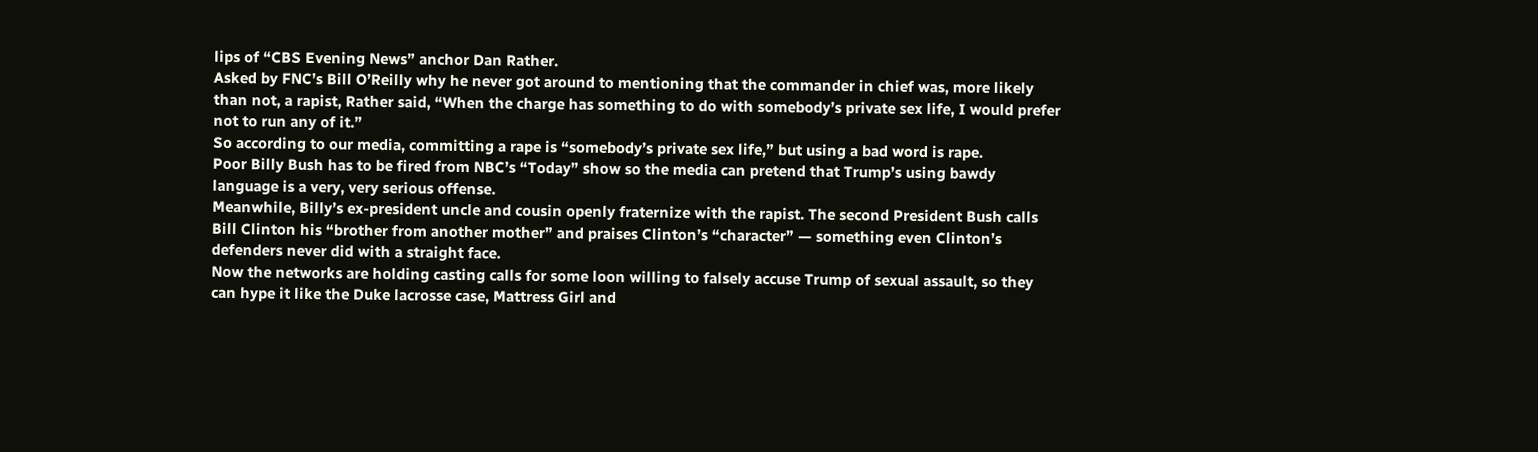lips of “CBS Evening News” anchor Dan Rather.
Asked by FNC’s Bill O’Reilly why he never got around to mentioning that the commander in chief was, more likely than not, a rapist, Rather said, “When the charge has something to do with somebody’s private sex life, I would prefer not to run any of it.”
So according to our media, committing a rape is “somebody’s private sex life,” but using a bad word is rape.
Poor Billy Bush has to be fired from NBC’s “Today” show so the media can pretend that Trump’s using bawdy language is a very, very serious offense.
Meanwhile, Billy’s ex-president uncle and cousin openly fraternize with the rapist. The second President Bush calls Bill Clinton his “brother from another mother” and praises Clinton’s “character” — something even Clinton’s defenders never did with a straight face.
Now the networks are holding casting calls for some loon willing to falsely accuse Trump of sexual assault, so they can hype it like the Duke lacrosse case, Mattress Girl and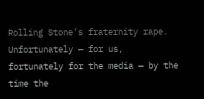Rolling Stone’s fraternity rape. Unfortunately — for us, fortunately for the media — by the time the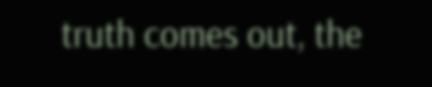truth comes out, the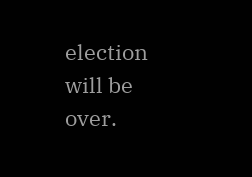election will be over.